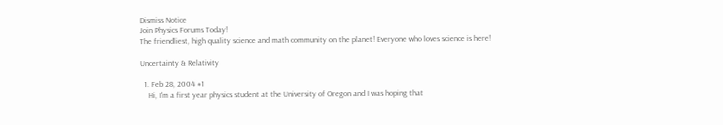Dismiss Notice
Join Physics Forums Today!
The friendliest, high quality science and math community on the planet! Everyone who loves science is here!

Uncertainty & Relativity

  1. Feb 28, 2004 #1
    Hi, I'm a first year physics student at the University of Oregon and I was hoping that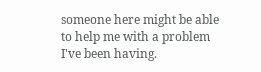someone here might be able to help me with a problem I've been having.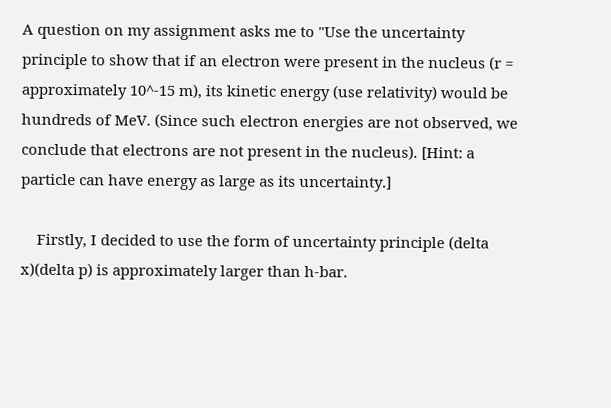A question on my assignment asks me to "Use the uncertainty principle to show that if an electron were present in the nucleus (r = approximately 10^-15 m), its kinetic energy (use relativity) would be hundreds of MeV. (Since such electron energies are not observed, we conclude that electrons are not present in the nucleus). [Hint: a particle can have energy as large as its uncertainty.]

    Firstly, I decided to use the form of uncertainty principle (delta x)(delta p) is approximately larger than h-bar.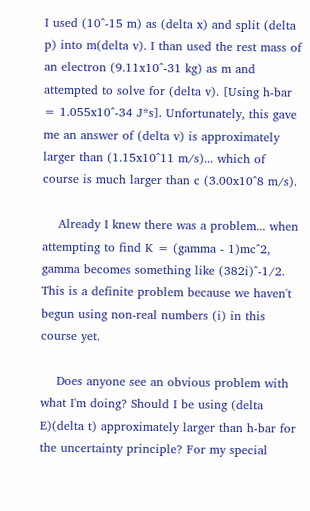I used (10^-15 m) as (delta x) and split (delta p) into m(delta v). I than used the rest mass of an electron (9.11x10^-31 kg) as m and attempted to solve for (delta v). [Using h-bar = 1.055x10^-34 J*s]. Unfortunately, this gave me an answer of (delta v) is approximately larger than (1.15x10^11 m/s)... which of course is much larger than c (3.00x10^8 m/s).

    Already I knew there was a problem... when attempting to find K = (gamma - 1)mc^2, gamma becomes something like (382i)^-1/2. This is a definite problem because we haven't begun using non-real numbers (i) in this course yet.

    Does anyone see an obvious problem with what I'm doing? Should I be using (delta E)(delta t) approximately larger than h-bar for the uncertainty principle? For my special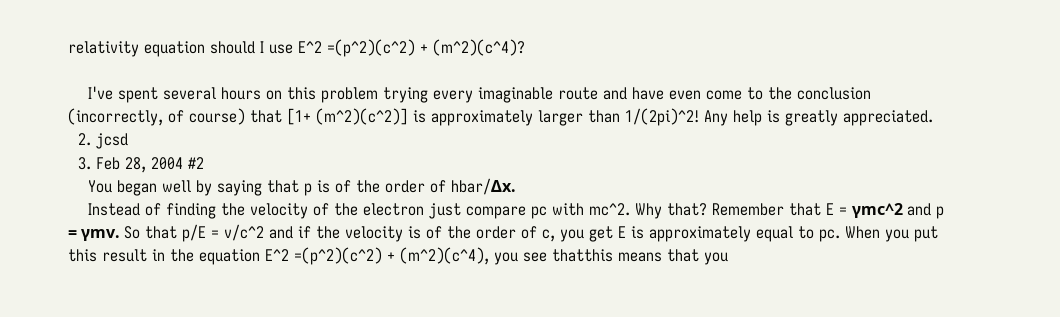relativity equation should I use E^2 =(p^2)(c^2) + (m^2)(c^4)?

    I've spent several hours on this problem trying every imaginable route and have even come to the conclusion (incorrectly, of course) that [1+ (m^2)(c^2)] is approximately larger than 1/(2pi)^2! Any help is greatly appreciated.
  2. jcsd
  3. Feb 28, 2004 #2
    You began well by saying that p is of the order of hbar/Δx.
    Instead of finding the velocity of the electron just compare pc with mc^2. Why that? Remember that E = γmc^2 and p = γmv. So that p/E = v/c^2 and if the velocity is of the order of c, you get E is approximately equal to pc. When you put this result in the equation E^2 =(p^2)(c^2) + (m^2)(c^4), you see thatthis means that you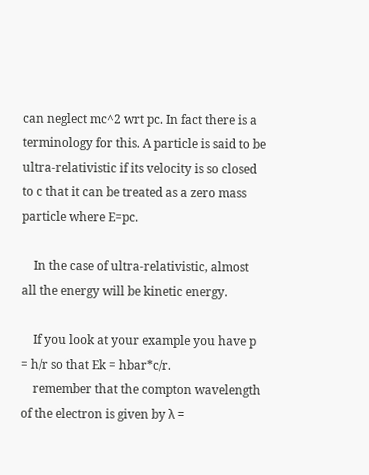can neglect mc^2 wrt pc. In fact there is a terminology for this. A particle is said to be ultra-relativistic if its velocity is so closed to c that it can be treated as a zero mass particle where E=pc.

    In the case of ultra-relativistic, almost all the energy will be kinetic energy.

    If you look at your example you have p = h/r so that Ek = hbar*c/r.
    remember that the compton wavelength of the electron is given by λ =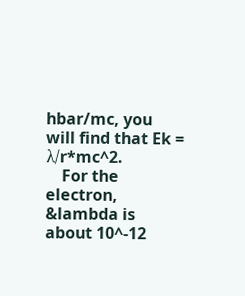hbar/mc, you will find that Ek = λ/r*mc^2.
    For the electron, &lambda is about 10^-12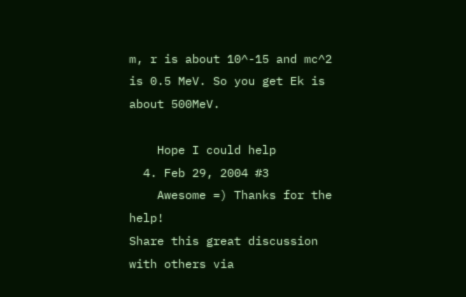m, r is about 10^-15 and mc^2 is 0.5 MeV. So you get Ek is about 500MeV.

    Hope I could help
  4. Feb 29, 2004 #3
    Awesome =) Thanks for the help!
Share this great discussion with others via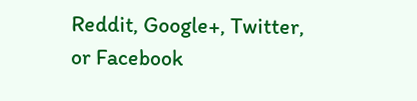Reddit, Google+, Twitter, or Facebook